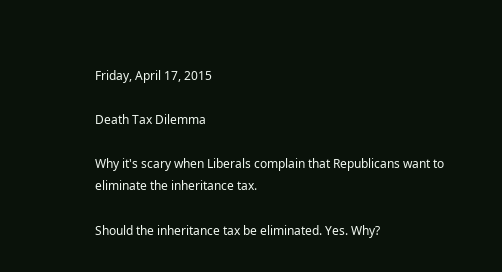Friday, April 17, 2015

Death Tax Dilemma

Why it's scary when Liberals complain that Republicans want to eliminate the inheritance tax.

Should the inheritance tax be eliminated. Yes. Why?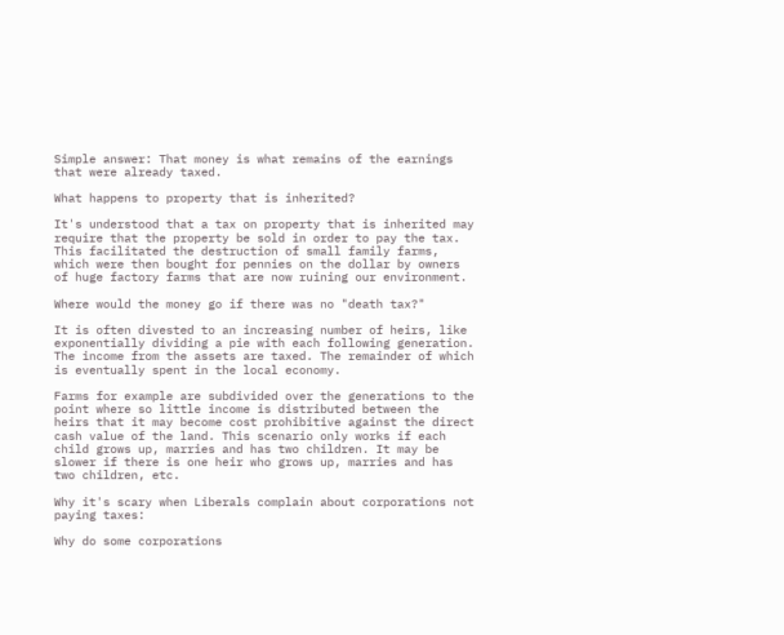Simple answer: That money is what remains of the earnings that were already taxed.

What happens to property that is inherited?

It's understood that a tax on property that is inherited may require that the property be sold in order to pay the tax. This facilitated the destruction of small family farms, which were then bought for pennies on the dollar by owners of huge factory farms that are now ruining our environment.

Where would the money go if there was no "death tax?"

It is often divested to an increasing number of heirs, like exponentially dividing a pie with each following generation. The income from the assets are taxed. The remainder of which is eventually spent in the local economy.

Farms for example are subdivided over the generations to the point where so little income is distributed between the heirs that it may become cost prohibitive against the direct cash value of the land. This scenario only works if each child grows up, marries and has two children. It may be slower if there is one heir who grows up, marries and has two children, etc.

Why it's scary when Liberals complain about corporations not paying taxes:

Why do some corporations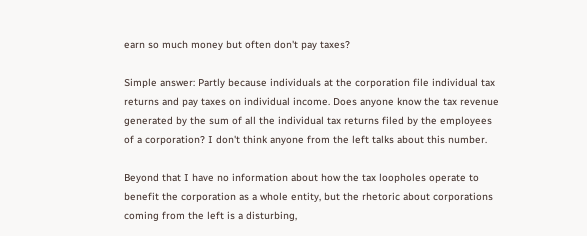earn so much money but often don't pay taxes?

Simple answer: Partly because individuals at the corporation file individual tax returns and pay taxes on individual income. Does anyone know the tax revenue generated by the sum of all the individual tax returns filed by the employees of a corporation? I don't think anyone from the left talks about this number.

Beyond that I have no information about how the tax loopholes operate to benefit the corporation as a whole entity, but the rhetoric about corporations coming from the left is a disturbing,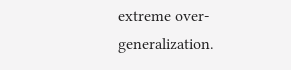extreme over-generalization.